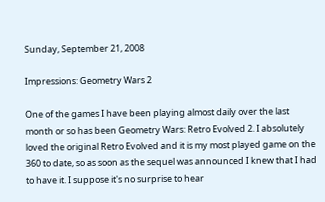Sunday, September 21, 2008

Impressions: Geometry Wars 2

One of the games I have been playing almost daily over the last month or so has been Geometry Wars: Retro Evolved 2. I absolutely loved the original Retro Evolved and it is my most played game on the 360 to date, so as soon as the sequel was announced I knew that I had to have it. I suppose it's no surprise to hear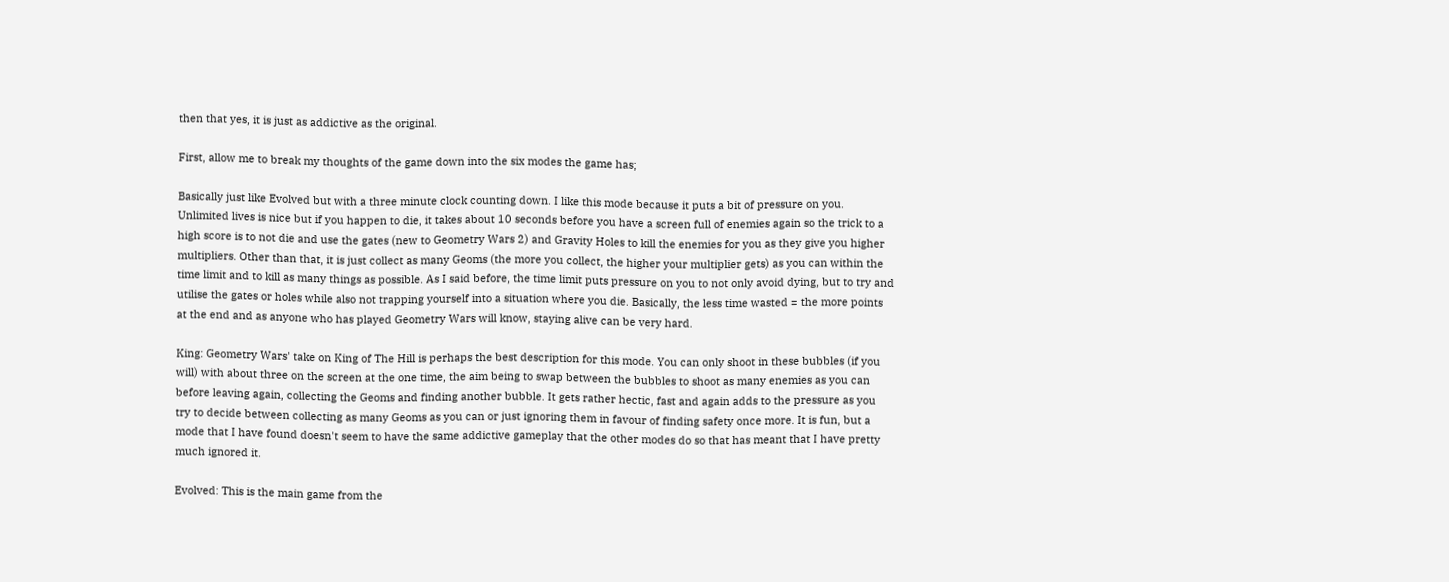then that yes, it is just as addictive as the original.

First, allow me to break my thoughts of the game down into the six modes the game has;

Basically just like Evolved but with a three minute clock counting down. I like this mode because it puts a bit of pressure on you. Unlimited lives is nice but if you happen to die, it takes about 10 seconds before you have a screen full of enemies again so the trick to a high score is to not die and use the gates (new to Geometry Wars 2) and Gravity Holes to kill the enemies for you as they give you higher multipliers. Other than that, it is just collect as many Geoms (the more you collect, the higher your multiplier gets) as you can within the time limit and to kill as many things as possible. As I said before, the time limit puts pressure on you to not only avoid dying, but to try and utilise the gates or holes while also not trapping yourself into a situation where you die. Basically, the less time wasted = the more points at the end and as anyone who has played Geometry Wars will know, staying alive can be very hard.

King: Geometry Wars' take on King of The Hill is perhaps the best description for this mode. You can only shoot in these bubbles (if you will) with about three on the screen at the one time, the aim being to swap between the bubbles to shoot as many enemies as you can before leaving again, collecting the Geoms and finding another bubble. It gets rather hectic, fast and again adds to the pressure as you try to decide between collecting as many Geoms as you can or just ignoring them in favour of finding safety once more. It is fun, but a mode that I have found doesn't seem to have the same addictive gameplay that the other modes do so that has meant that I have pretty much ignored it.

Evolved: This is the main game from the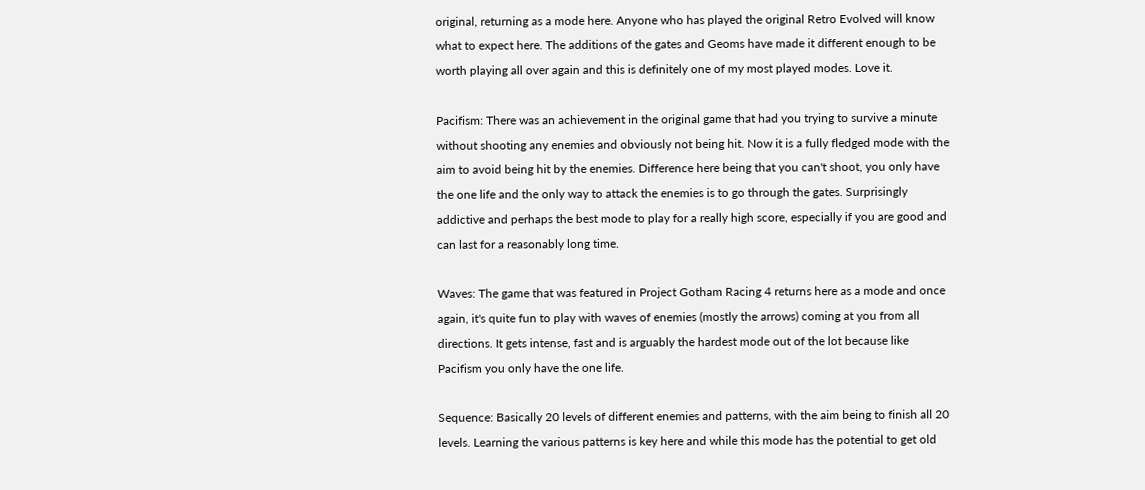original, returning as a mode here. Anyone who has played the original Retro Evolved will know what to expect here. The additions of the gates and Geoms have made it different enough to be worth playing all over again and this is definitely one of my most played modes. Love it.

Pacifism: There was an achievement in the original game that had you trying to survive a minute without shooting any enemies and obviously not being hit. Now it is a fully fledged mode with the aim to avoid being hit by the enemies. Difference here being that you can't shoot, you only have the one life and the only way to attack the enemies is to go through the gates. Surprisingly addictive and perhaps the best mode to play for a really high score, especially if you are good and can last for a reasonably long time.

Waves: The game that was featured in Project Gotham Racing 4 returns here as a mode and once again, it's quite fun to play with waves of enemies (mostly the arrows) coming at you from all directions. It gets intense, fast and is arguably the hardest mode out of the lot because like Pacifism you only have the one life.

Sequence: Basically 20 levels of different enemies and patterns, with the aim being to finish all 20 levels. Learning the various patterns is key here and while this mode has the potential to get old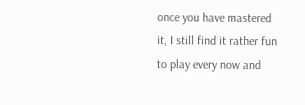once you have mastered it, I still find it rather fun to play every now and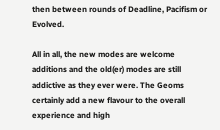then between rounds of Deadline, Pacifism or Evolved.

All in all, the new modes are welcome additions and the old(er) modes are still addictive as they ever were. The Geoms certainly add a new flavour to the overall experience and high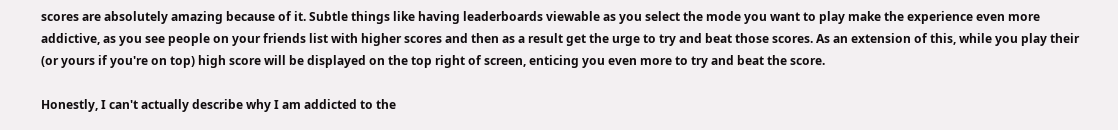scores are absolutely amazing because of it. Subtle things like having leaderboards viewable as you select the mode you want to play make the experience even more addictive, as you see people on your friends list with higher scores and then as a result get the urge to try and beat those scores. As an extension of this, while you play their (or yours if you're on top) high score will be displayed on the top right of screen, enticing you even more to try and beat the score.

Honestly, I can't actually describe why I am addicted to the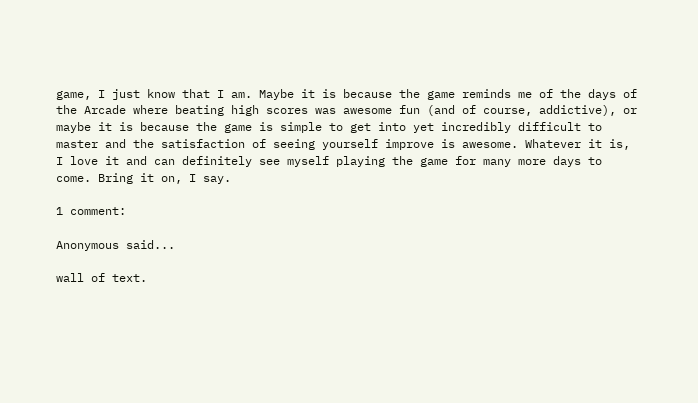game, I just know that I am. Maybe it is because the game reminds me of the days of the Arcade where beating high scores was awesome fun (and of course, addictive), or maybe it is because the game is simple to get into yet incredibly difficult to master and the satisfaction of seeing yourself improve is awesome. Whatever it is, I love it and can definitely see myself playing the game for many more days to come. Bring it on, I say.

1 comment:

Anonymous said...

wall of text.